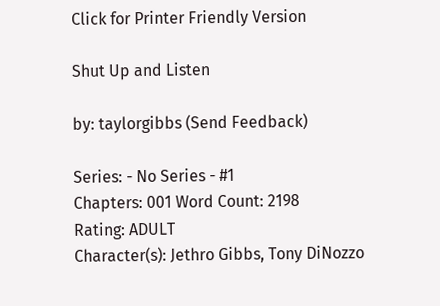Click for Printer Friendly Version

Shut Up and Listen

by: taylorgibbs (Send Feedback)

Series: - No Series - #1
Chapters: 001 Word Count: 2198
Rating: ADULT
Character(s): Jethro Gibbs, Tony DiNozzo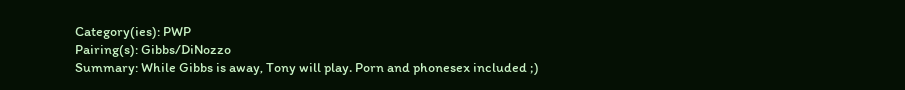Category(ies): PWP
Pairing(s): Gibbs/DiNozzo
Summary: While Gibbs is away, Tony will play. Porn and phonesex included ;)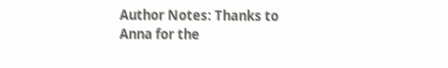Author Notes: Thanks to Anna for the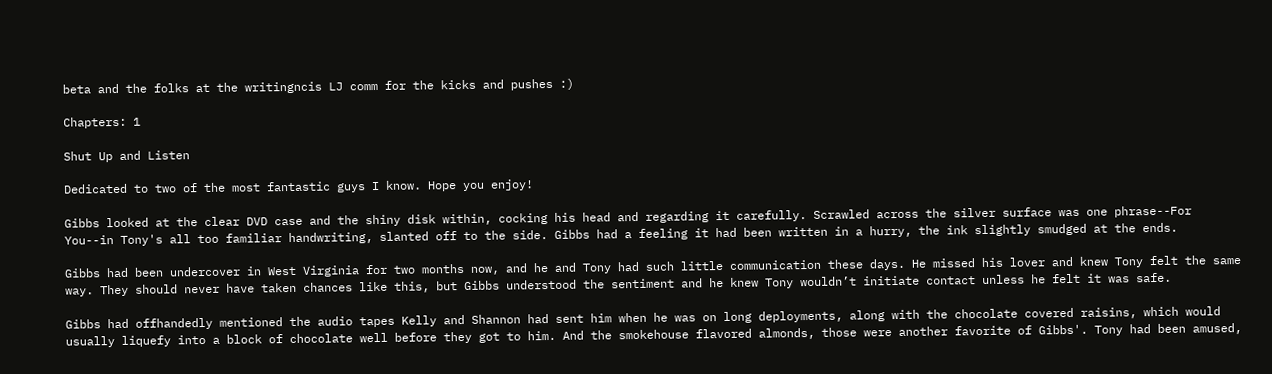beta and the folks at the writingncis LJ comm for the kicks and pushes :)

Chapters: 1

Shut Up and Listen

Dedicated to two of the most fantastic guys I know. Hope you enjoy!

Gibbs looked at the clear DVD case and the shiny disk within, cocking his head and regarding it carefully. Scrawled across the silver surface was one phrase--For You--in Tony's all too familiar handwriting, slanted off to the side. Gibbs had a feeling it had been written in a hurry, the ink slightly smudged at the ends.

Gibbs had been undercover in West Virginia for two months now, and he and Tony had such little communication these days. He missed his lover and knew Tony felt the same way. They should never have taken chances like this, but Gibbs understood the sentiment and he knew Tony wouldn’t initiate contact unless he felt it was safe.

Gibbs had offhandedly mentioned the audio tapes Kelly and Shannon had sent him when he was on long deployments, along with the chocolate covered raisins, which would usually liquefy into a block of chocolate well before they got to him. And the smokehouse flavored almonds, those were another favorite of Gibbs'. Tony had been amused,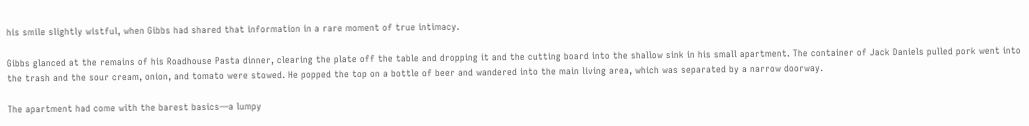his smile slightly wistful, when Gibbs had shared that information in a rare moment of true intimacy.

Gibbs glanced at the remains of his Roadhouse Pasta dinner, clearing the plate off the table and dropping it and the cutting board into the shallow sink in his small apartment. The container of Jack Daniels pulled pork went into the trash and the sour cream, onion, and tomato were stowed. He popped the top on a bottle of beer and wandered into the main living area, which was separated by a narrow doorway.

The apartment had come with the barest basics—a lumpy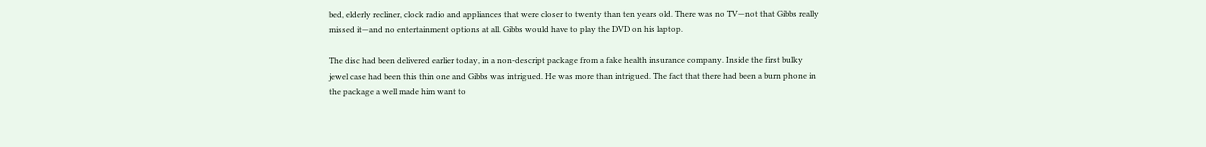bed, elderly recliner, clock radio and appliances that were closer to twenty than ten years old. There was no TV—not that Gibbs really missed it—and no entertainment options at all. Gibbs would have to play the DVD on his laptop.

The disc had been delivered earlier today, in a non-descript package from a fake health insurance company. Inside the first bulky jewel case had been this thin one and Gibbs was intrigued. He was more than intrigued. The fact that there had been a burn phone in the package a well made him want to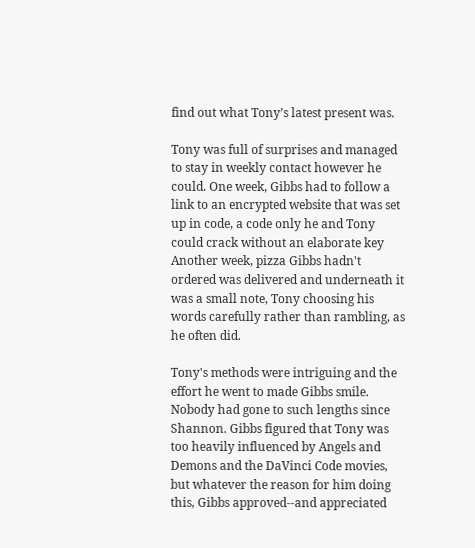find out what Tony’s latest present was.

Tony was full of surprises and managed to stay in weekly contact however he could. One week, Gibbs had to follow a link to an encrypted website that was set up in code, a code only he and Tony could crack without an elaborate key Another week, pizza Gibbs hadn't ordered was delivered and underneath it was a small note, Tony choosing his words carefully rather than rambling, as he often did.

Tony's methods were intriguing and the effort he went to made Gibbs smile. Nobody had gone to such lengths since Shannon. Gibbs figured that Tony was too heavily influenced by Angels and Demons and the DaVinci Code movies, but whatever the reason for him doing this, Gibbs approved--and appreciated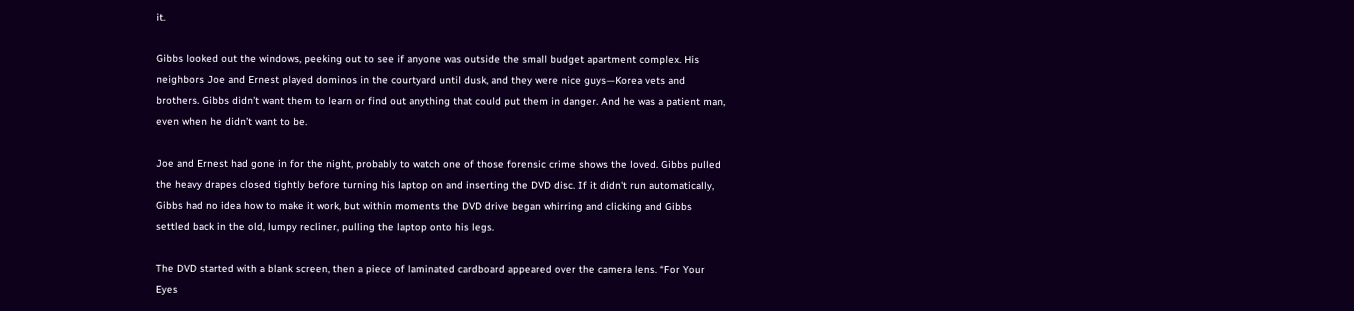it.

Gibbs looked out the windows, peeking out to see if anyone was outside the small budget apartment complex. His neighbors Joe and Ernest played dominos in the courtyard until dusk, and they were nice guys—Korea vets and brothers. Gibbs didn’t want them to learn or find out anything that could put them in danger. And he was a patient man, even when he didn’t want to be.

Joe and Ernest had gone in for the night, probably to watch one of those forensic crime shows the loved. Gibbs pulled the heavy drapes closed tightly before turning his laptop on and inserting the DVD disc. If it didn't run automatically, Gibbs had no idea how to make it work, but within moments the DVD drive began whirring and clicking and Gibbs settled back in the old, lumpy recliner, pulling the laptop onto his legs.

The DVD started with a blank screen, then a piece of laminated cardboard appeared over the camera lens. “For Your Eyes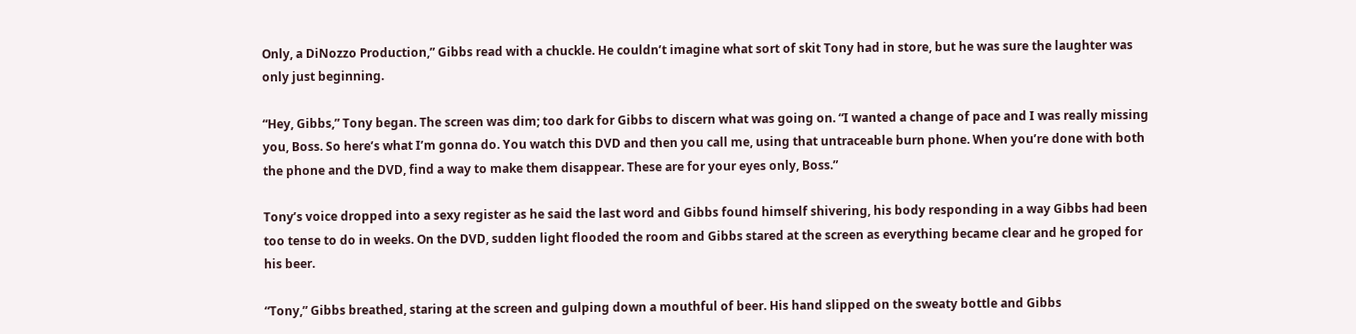Only, a DiNozzo Production,” Gibbs read with a chuckle. He couldn’t imagine what sort of skit Tony had in store, but he was sure the laughter was only just beginning.

“Hey, Gibbs,” Tony began. The screen was dim; too dark for Gibbs to discern what was going on. “I wanted a change of pace and I was really missing you, Boss. So here’s what I’m gonna do. You watch this DVD and then you call me, using that untraceable burn phone. When you’re done with both the phone and the DVD, find a way to make them disappear. These are for your eyes only, Boss.”

Tony’s voice dropped into a sexy register as he said the last word and Gibbs found himself shivering, his body responding in a way Gibbs had been too tense to do in weeks. On the DVD, sudden light flooded the room and Gibbs stared at the screen as everything became clear and he groped for his beer.

“Tony,” Gibbs breathed, staring at the screen and gulping down a mouthful of beer. His hand slipped on the sweaty bottle and Gibbs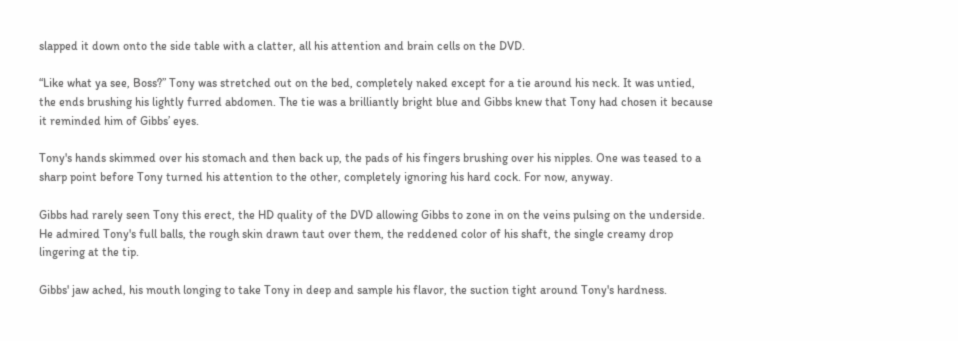slapped it down onto the side table with a clatter, all his attention and brain cells on the DVD.

“Like what ya see, Boss?” Tony was stretched out on the bed, completely naked except for a tie around his neck. It was untied, the ends brushing his lightly furred abdomen. The tie was a brilliantly bright blue and Gibbs knew that Tony had chosen it because it reminded him of Gibbs’ eyes.

Tony's hands skimmed over his stomach and then back up, the pads of his fingers brushing over his nipples. One was teased to a sharp point before Tony turned his attention to the other, completely ignoring his hard cock. For now, anyway.

Gibbs had rarely seen Tony this erect, the HD quality of the DVD allowing Gibbs to zone in on the veins pulsing on the underside. He admired Tony's full balls, the rough skin drawn taut over them, the reddened color of his shaft, the single creamy drop lingering at the tip.

Gibbs' jaw ached, his mouth longing to take Tony in deep and sample his flavor, the suction tight around Tony's hardness.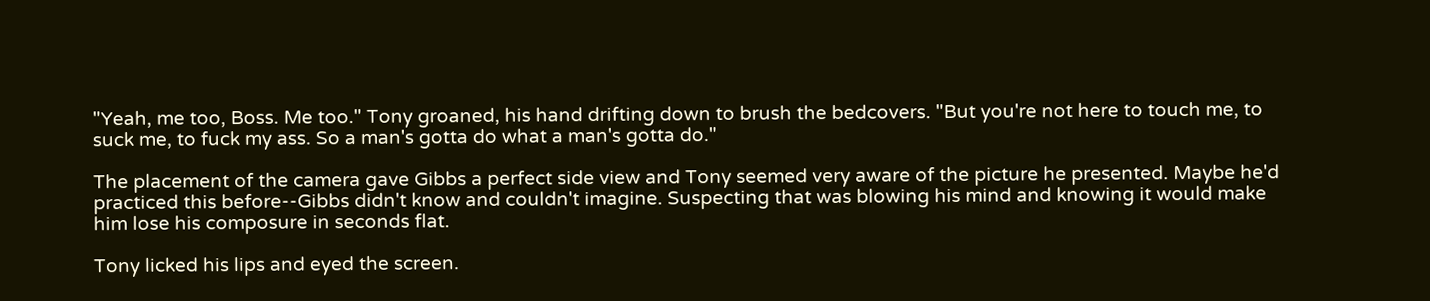"Yeah, me too, Boss. Me too." Tony groaned, his hand drifting down to brush the bedcovers. "But you're not here to touch me, to suck me, to fuck my ass. So a man's gotta do what a man's gotta do."

The placement of the camera gave Gibbs a perfect side view and Tony seemed very aware of the picture he presented. Maybe he'd practiced this before--Gibbs didn't know and couldn't imagine. Suspecting that was blowing his mind and knowing it would make him lose his composure in seconds flat.

Tony licked his lips and eyed the screen.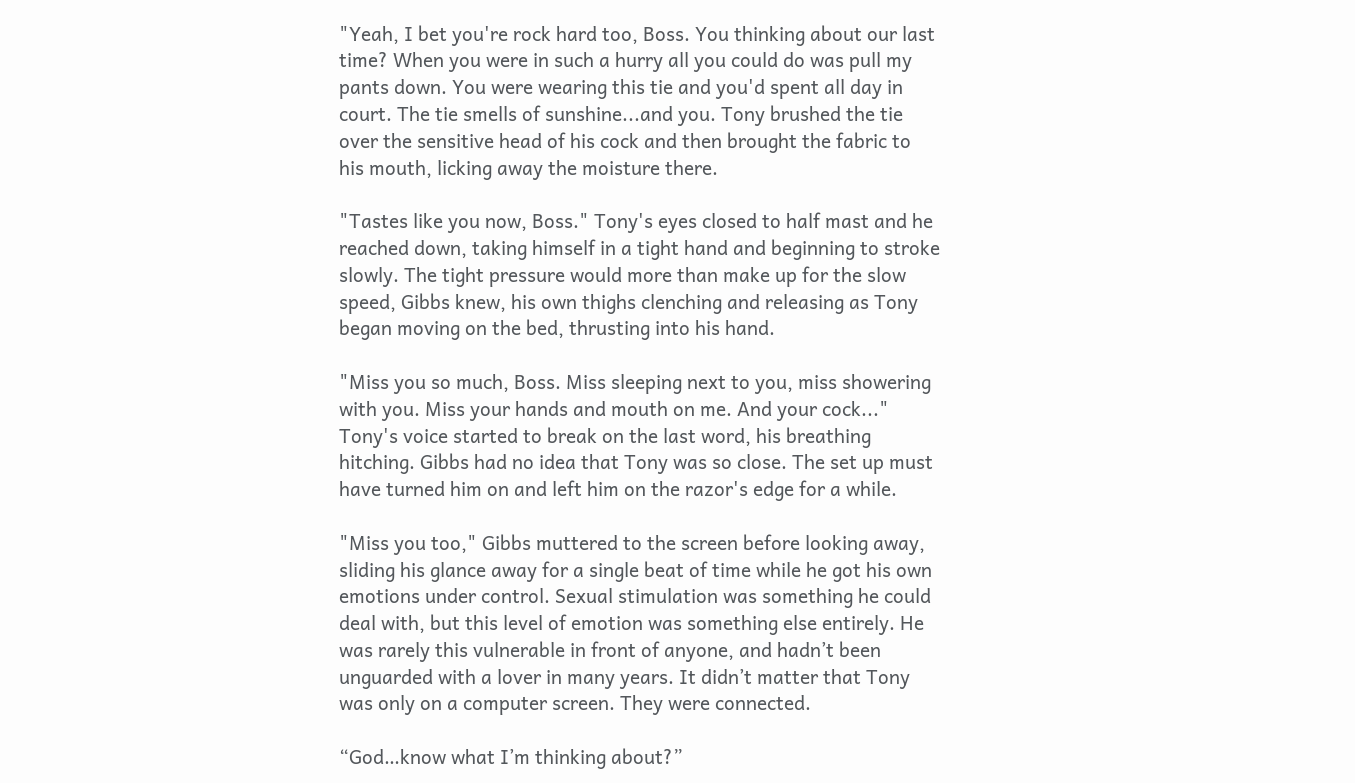"Yeah, I bet you're rock hard too, Boss. You thinking about our last time? When you were in such a hurry all you could do was pull my pants down. You were wearing this tie and you'd spent all day in court. The tie smells of sunshine...and you. Tony brushed the tie over the sensitive head of his cock and then brought the fabric to his mouth, licking away the moisture there.

"Tastes like you now, Boss." Tony's eyes closed to half mast and he reached down, taking himself in a tight hand and beginning to stroke slowly. The tight pressure would more than make up for the slow speed, Gibbs knew, his own thighs clenching and releasing as Tony began moving on the bed, thrusting into his hand.

"Miss you so much, Boss. Miss sleeping next to you, miss showering with you. Miss your hands and mouth on me. And your cock..." Tony's voice started to break on the last word, his breathing hitching. Gibbs had no idea that Tony was so close. The set up must have turned him on and left him on the razor's edge for a while.

"Miss you too," Gibbs muttered to the screen before looking away, sliding his glance away for a single beat of time while he got his own emotions under control. Sexual stimulation was something he could deal with, but this level of emotion was something else entirely. He was rarely this vulnerable in front of anyone, and hadn’t been unguarded with a lover in many years. It didn’t matter that Tony was only on a computer screen. They were connected.

“God…know what I’m thinking about?”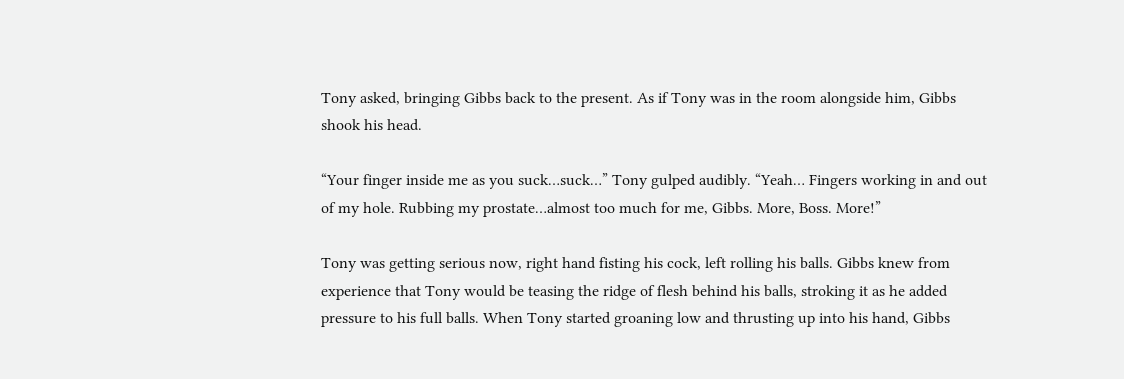Tony asked, bringing Gibbs back to the present. As if Tony was in the room alongside him, Gibbs shook his head.

“Your finger inside me as you suck…suck…” Tony gulped audibly. “Yeah… Fingers working in and out of my hole. Rubbing my prostate…almost too much for me, Gibbs. More, Boss. More!”

Tony was getting serious now, right hand fisting his cock, left rolling his balls. Gibbs knew from experience that Tony would be teasing the ridge of flesh behind his balls, stroking it as he added pressure to his full balls. When Tony started groaning low and thrusting up into his hand, Gibbs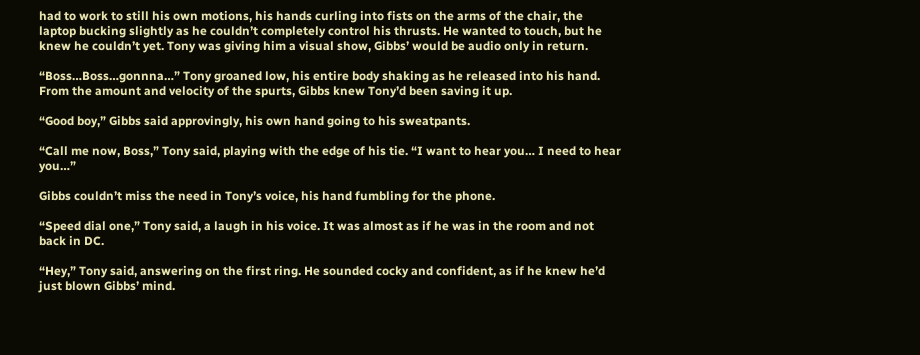had to work to still his own motions, his hands curling into fists on the arms of the chair, the laptop bucking slightly as he couldn’t completely control his thrusts. He wanted to touch, but he knew he couldn’t yet. Tony was giving him a visual show, Gibbs’ would be audio only in return.

“Boss…Boss…gonnna…” Tony groaned low, his entire body shaking as he released into his hand. From the amount and velocity of the spurts, Gibbs knew Tony’d been saving it up.

“Good boy,” Gibbs said approvingly, his own hand going to his sweatpants.

“Call me now, Boss,” Tony said, playing with the edge of his tie. “I want to hear you… I need to hear you…”

Gibbs couldn’t miss the need in Tony’s voice, his hand fumbling for the phone.

“Speed dial one,” Tony said, a laugh in his voice. It was almost as if he was in the room and not back in DC.

“Hey,” Tony said, answering on the first ring. He sounded cocky and confident, as if he knew he’d just blown Gibbs’ mind.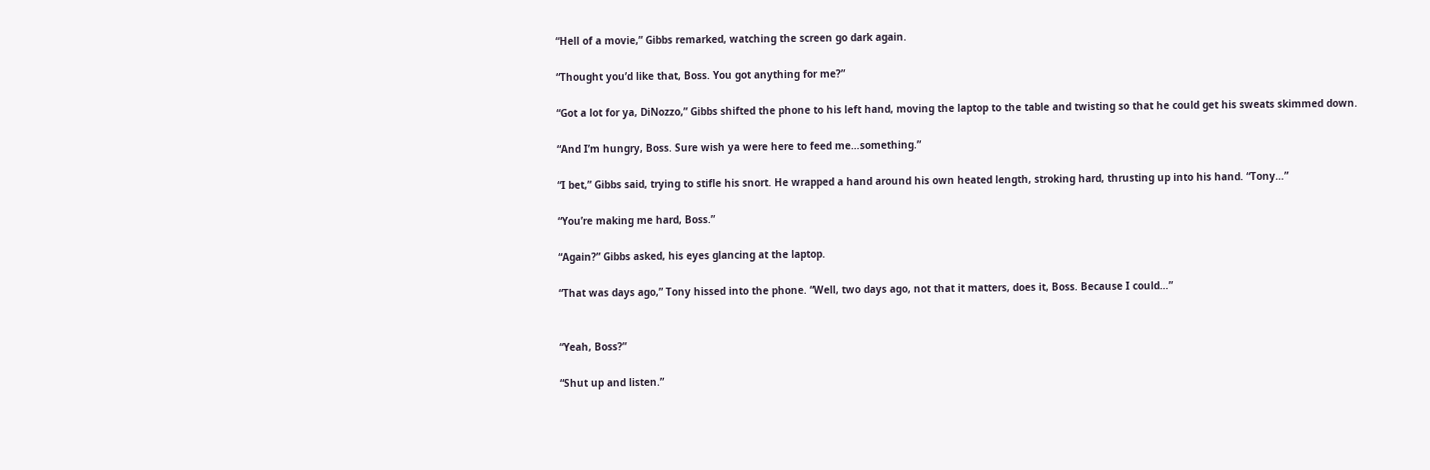“Hell of a movie,” Gibbs remarked, watching the screen go dark again.

“Thought you’d like that, Boss. You got anything for me?”

“Got a lot for ya, DiNozzo,” Gibbs shifted the phone to his left hand, moving the laptop to the table and twisting so that he could get his sweats skimmed down.

“And I’m hungry, Boss. Sure wish ya were here to feed me…something.”

“I bet,” Gibbs said, trying to stifle his snort. He wrapped a hand around his own heated length, stroking hard, thrusting up into his hand. “Tony…”

“You’re making me hard, Boss.”

“Again?” Gibbs asked, his eyes glancing at the laptop.

“That was days ago,” Tony hissed into the phone. “Well, two days ago, not that it matters, does it, Boss. Because I could…”


“Yeah, Boss?”

“Shut up and listen.”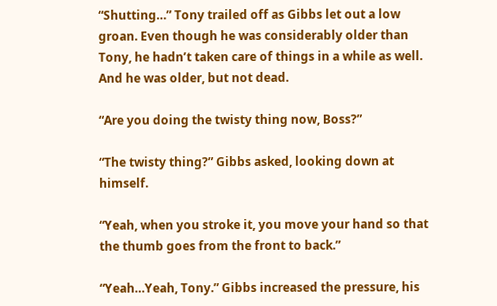“Shutting…” Tony trailed off as Gibbs let out a low groan. Even though he was considerably older than Tony, he hadn’t taken care of things in a while as well. And he was older, but not dead.

“Are you doing the twisty thing now, Boss?”

“The twisty thing?” Gibbs asked, looking down at himself.

“Yeah, when you stroke it, you move your hand so that the thumb goes from the front to back.”

“Yeah…Yeah, Tony.” Gibbs increased the pressure, his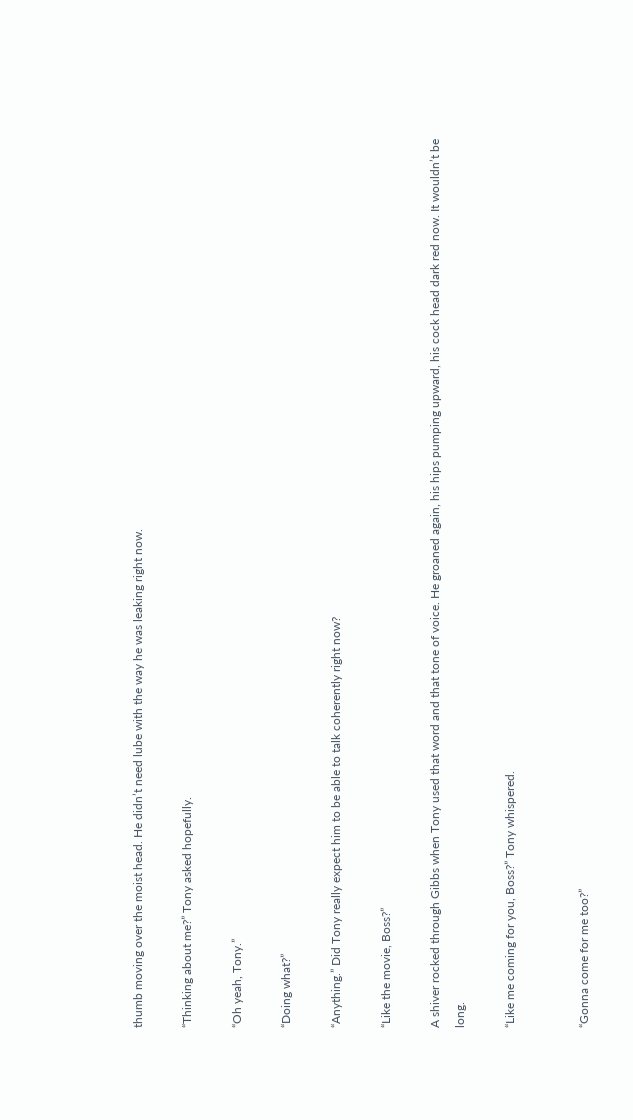thumb moving over the moist head. He didn’t need lube with the way he was leaking right now.

“Thinking about me?” Tony asked hopefully.

“Oh yeah, Tony.”

“Doing what?”

“Anything.” Did Tony really expect him to be able to talk coherently right now?

“Like the movie, Boss?”

A shiver rocked through Gibbs when Tony used that word and that tone of voice. He groaned again, his hips pumping upward, his cock head dark red now. It wouldn’t be long.

“Like me coming for you, Boss?” Tony whispered.


“Gonna come for me too?”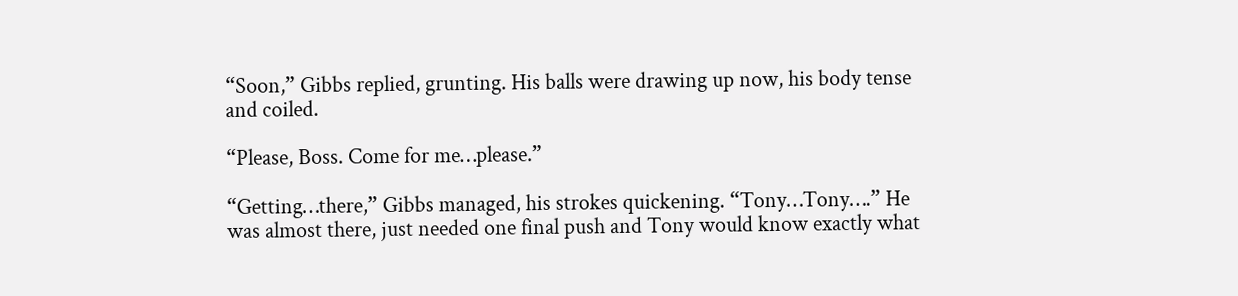“Soon,” Gibbs replied, grunting. His balls were drawing up now, his body tense and coiled.

“Please, Boss. Come for me…please.”

“Getting…there,” Gibbs managed, his strokes quickening. “Tony…Tony….” He was almost there, just needed one final push and Tony would know exactly what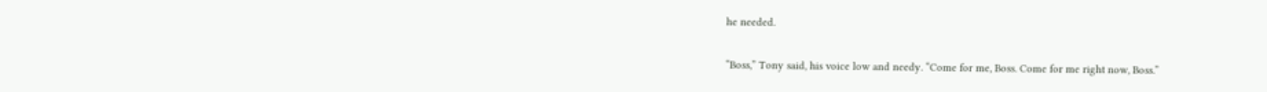he needed.

“Boss,” Tony said, his voice low and needy. “Come for me, Boss. Come for me right now, Boss.”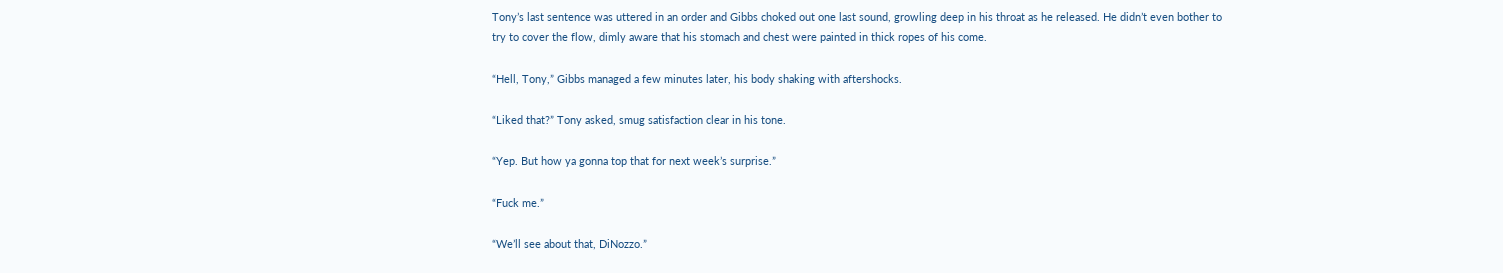Tony’s last sentence was uttered in an order and Gibbs choked out one last sound, growling deep in his throat as he released. He didn’t even bother to try to cover the flow, dimly aware that his stomach and chest were painted in thick ropes of his come.

“Hell, Tony,” Gibbs managed a few minutes later, his body shaking with aftershocks.

“Liked that?” Tony asked, smug satisfaction clear in his tone.

“Yep. But how ya gonna top that for next week’s surprise.”

“Fuck me.”

“We’ll see about that, DiNozzo.”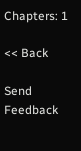Chapters: 1

<< Back

Send Feedback